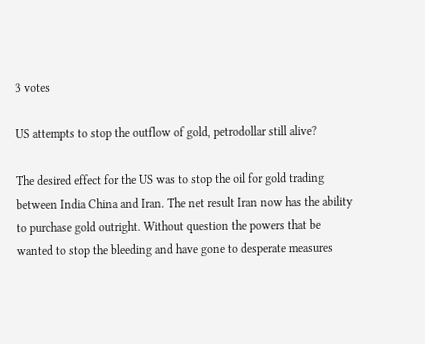3 votes

US attempts to stop the outflow of gold, petrodollar still alive?

The desired effect for the US was to stop the oil for gold trading between India China and Iran. The net result Iran now has the ability to purchase gold outright. Without question the powers that be wanted to stop the bleeding and have gone to desperate measures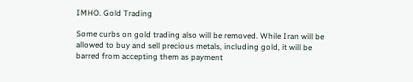IMHO. Gold Trading

Some curbs on gold trading also will be removed. While Iran will be allowed to buy and sell precious metals, including gold, it will be barred from accepting them as payment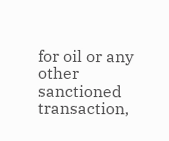for oil or any other sanctioned transaction,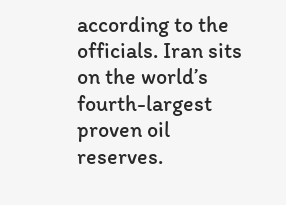according to the officials. Iran sits on the world’s fourth-largest proven oil reserves.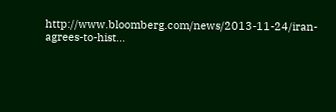http://www.bloomberg.com/news/2013-11-24/iran-agrees-to-hist...